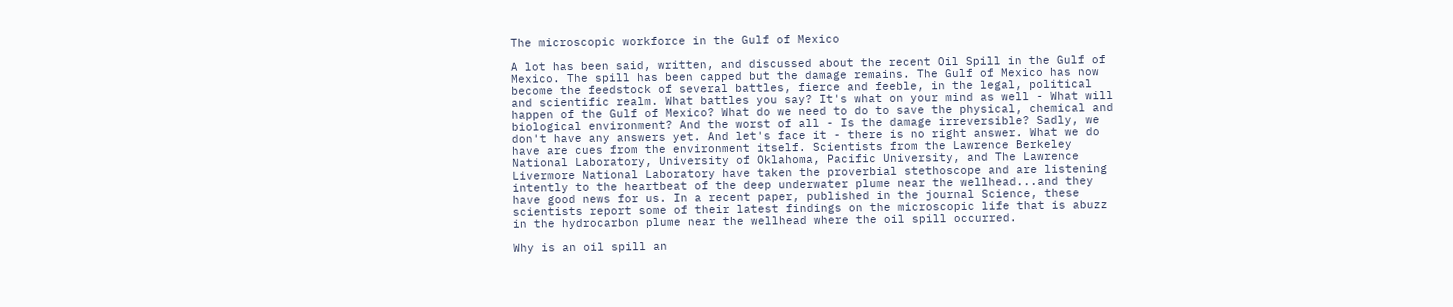The microscopic workforce in the Gulf of Mexico

A lot has been said, written, and discussed about the recent Oil Spill in the Gulf of Mexico. The spill has been capped but the damage remains. The Gulf of Mexico has now become the feedstock of several battles, fierce and feeble, in the legal, political and scientific realm. What battles you say? It's what on your mind as well - What will happen of the Gulf of Mexico? What do we need to do to save the physical, chemical and biological environment? And the worst of all - Is the damage irreversible? Sadly, we don't have any answers yet. And let's face it - there is no right answer. What we do have are cues from the environment itself. Scientists from the Lawrence Berkeley National Laboratory, University of Oklahoma, Pacific University, and The Lawrence Livermore National Laboratory have taken the proverbial stethoscope and are listening intently to the heartbeat of the deep underwater plume near the wellhead...and they have good news for us. In a recent paper, published in the journal Science, these scientists report some of their latest findings on the microscopic life that is abuzz in the hydrocarbon plume near the wellhead where the oil spill occurred.

Why is an oil spill an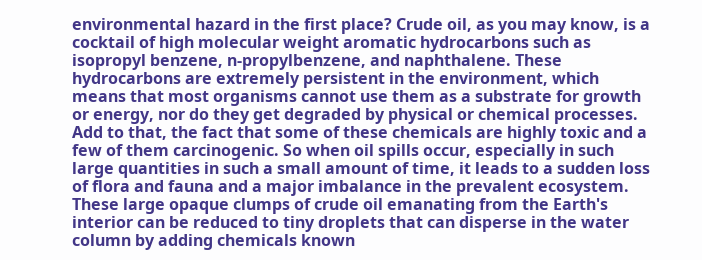environmental hazard in the first place? Crude oil, as you may know, is a cocktail of high molecular weight aromatic hydrocarbons such as isopropyl benzene, n-propylbenzene, and naphthalene. These hydrocarbons are extremely persistent in the environment, which means that most organisms cannot use them as a substrate for growth or energy, nor do they get degraded by physical or chemical processes. Add to that, the fact that some of these chemicals are highly toxic and a few of them carcinogenic. So when oil spills occur, especially in such large quantities in such a small amount of time, it leads to a sudden loss of flora and fauna and a major imbalance in the prevalent ecosystem. These large opaque clumps of crude oil emanating from the Earth's interior can be reduced to tiny droplets that can disperse in the water column by adding chemicals known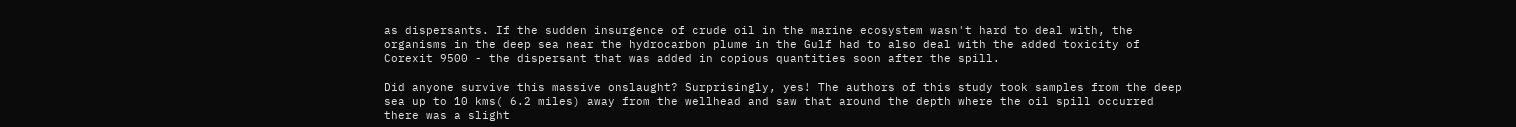as dispersants. If the sudden insurgence of crude oil in the marine ecosystem wasn't hard to deal with, the organisms in the deep sea near the hydrocarbon plume in the Gulf had to also deal with the added toxicity of Corexit 9500 - the dispersant that was added in copious quantities soon after the spill.

Did anyone survive this massive onslaught? Surprisingly, yes! The authors of this study took samples from the deep sea up to 10 kms( 6.2 miles) away from the wellhead and saw that around the depth where the oil spill occurred there was a slight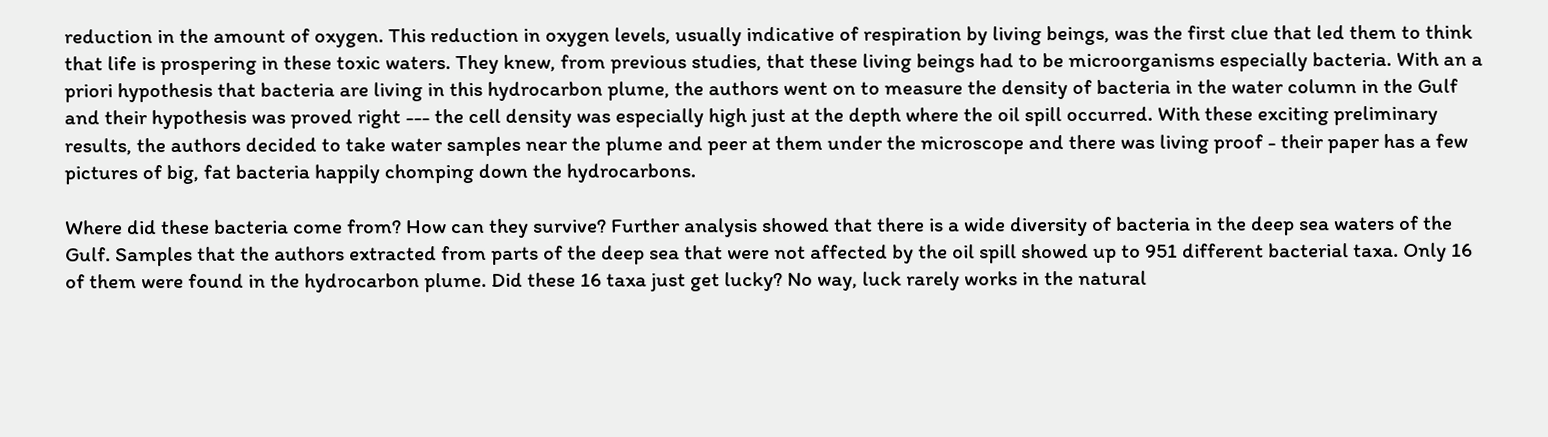reduction in the amount of oxygen. This reduction in oxygen levels, usually indicative of respiration by living beings, was the first clue that led them to think that life is prospering in these toxic waters. They knew, from previous studies, that these living beings had to be microorganisms especially bacteria. With an a priori hypothesis that bacteria are living in this hydrocarbon plume, the authors went on to measure the density of bacteria in the water column in the Gulf and their hypothesis was proved right --- the cell density was especially high just at the depth where the oil spill occurred. With these exciting preliminary results, the authors decided to take water samples near the plume and peer at them under the microscope and there was living proof - their paper has a few pictures of big, fat bacteria happily chomping down the hydrocarbons.

Where did these bacteria come from? How can they survive? Further analysis showed that there is a wide diversity of bacteria in the deep sea waters of the Gulf. Samples that the authors extracted from parts of the deep sea that were not affected by the oil spill showed up to 951 different bacterial taxa. Only 16 of them were found in the hydrocarbon plume. Did these 16 taxa just get lucky? No way, luck rarely works in the natural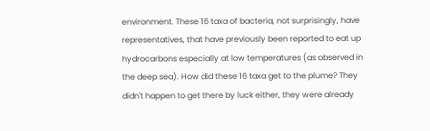environment. These 16 taxa of bacteria, not surprisingly, have representatives, that have previously been reported to eat up hydrocarbons especially at low temperatures (as observed in the deep sea). How did these 16 taxa get to the plume? They didn't happen to get there by luck either, they were already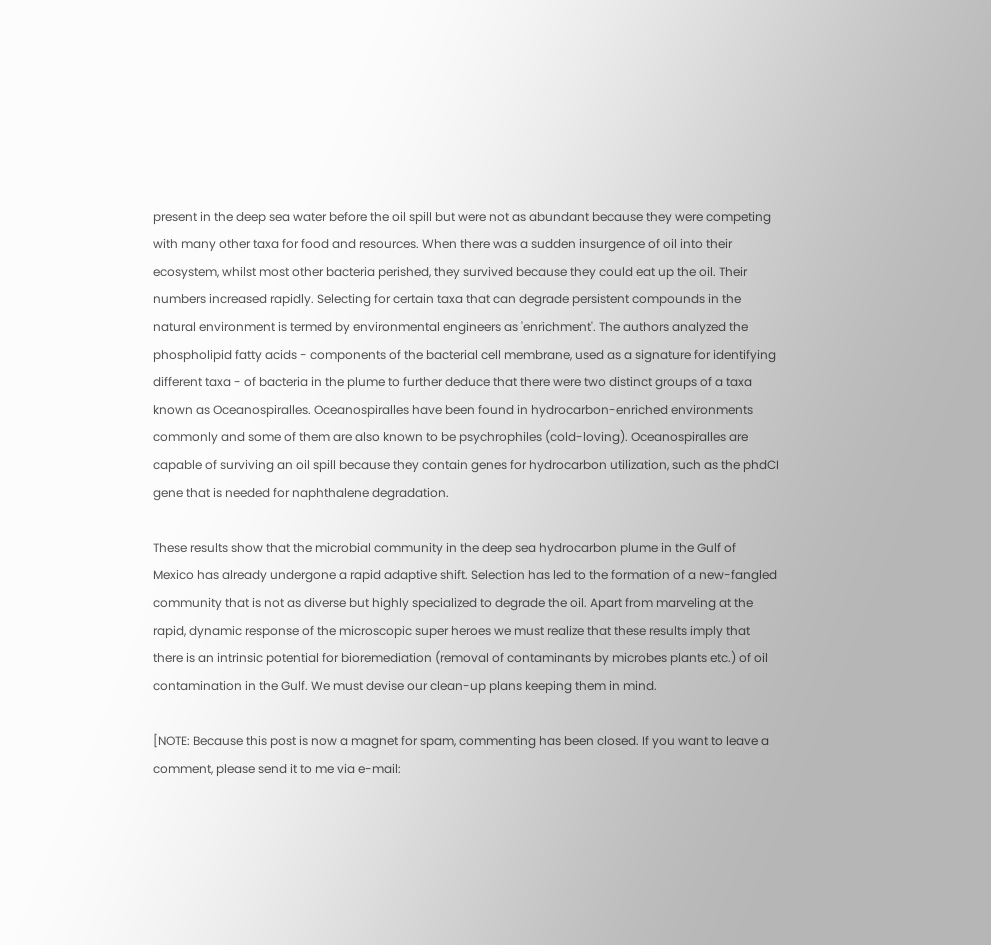present in the deep sea water before the oil spill but were not as abundant because they were competing with many other taxa for food and resources. When there was a sudden insurgence of oil into their ecosystem, whilst most other bacteria perished, they survived because they could eat up the oil. Their numbers increased rapidly. Selecting for certain taxa that can degrade persistent compounds in the natural environment is termed by environmental engineers as 'enrichment'. The authors analyzed the phospholipid fatty acids - components of the bacterial cell membrane, used as a signature for identifying different taxa - of bacteria in the plume to further deduce that there were two distinct groups of a taxa known as Oceanospiralles. Oceanospiralles have been found in hydrocarbon-enriched environments commonly and some of them are also known to be psychrophiles (cold-loving). Oceanospiralles are capable of surviving an oil spill because they contain genes for hydrocarbon utilization, such as the phdCI gene that is needed for naphthalene degradation.

These results show that the microbial community in the deep sea hydrocarbon plume in the Gulf of Mexico has already undergone a rapid adaptive shift. Selection has led to the formation of a new-fangled community that is not as diverse but highly specialized to degrade the oil. Apart from marveling at the rapid, dynamic response of the microscopic super heroes we must realize that these results imply that there is an intrinsic potential for bioremediation (removal of contaminants by microbes plants etc.) of oil contamination in the Gulf. We must devise our clean-up plans keeping them in mind.

[NOTE: Because this post is now a magnet for spam, commenting has been closed. If you want to leave a comment, please send it to me via e-mail: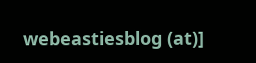webeastiesblog (at)]